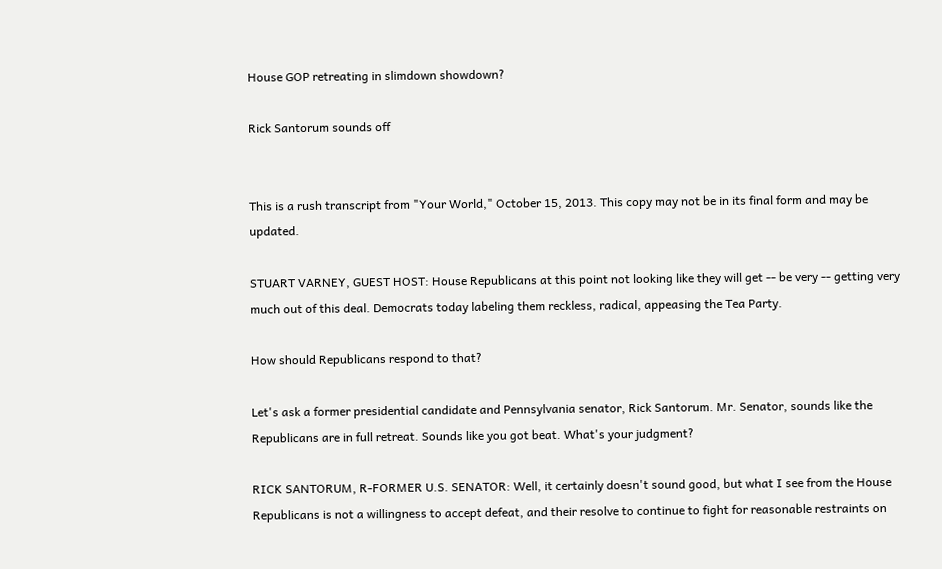House GOP retreating in slimdown showdown?

Rick Santorum sounds off


This is a rush transcript from "Your World," October 15, 2013. This copy may not be in its final form and may be updated.

STUART VARNEY, GUEST HOST: House Republicans at this point not looking like they will get -- be very -- getting very much out of this deal. Democrats today labeling them reckless, radical, appeasing the Tea Party.

How should Republicans respond to that?

Let's ask a former presidential candidate and Pennsylvania senator, Rick Santorum. Mr. Senator, sounds like the Republicans are in full retreat. Sounds like you got beat. What's your judgment?

RICK SANTORUM, R-FORMER U.S. SENATOR: Well, it certainly doesn't sound good, but what I see from the House Republicans is not a willingness to accept defeat, and their resolve to continue to fight for reasonable restraints on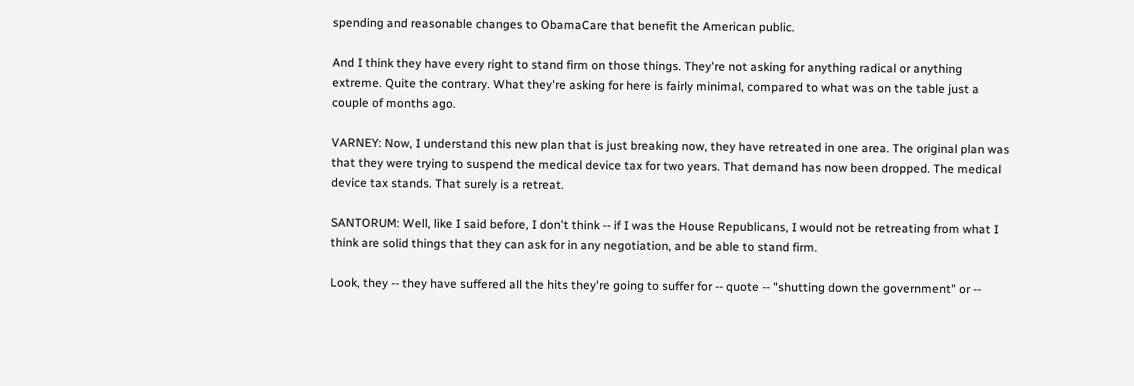spending and reasonable changes to ObamaCare that benefit the American public.

And I think they have every right to stand firm on those things. They're not asking for anything radical or anything extreme. Quite the contrary. What they're asking for here is fairly minimal, compared to what was on the table just a couple of months ago.

VARNEY: Now, I understand this new plan that is just breaking now, they have retreated in one area. The original plan was that they were trying to suspend the medical device tax for two years. That demand has now been dropped. The medical device tax stands. That surely is a retreat.

SANTORUM: Well, like I said before, I don't think -- if I was the House Republicans, I would not be retreating from what I think are solid things that they can ask for in any negotiation, and be able to stand firm.

Look, they -- they have suffered all the hits they're going to suffer for -- quote -- "shutting down the government" or --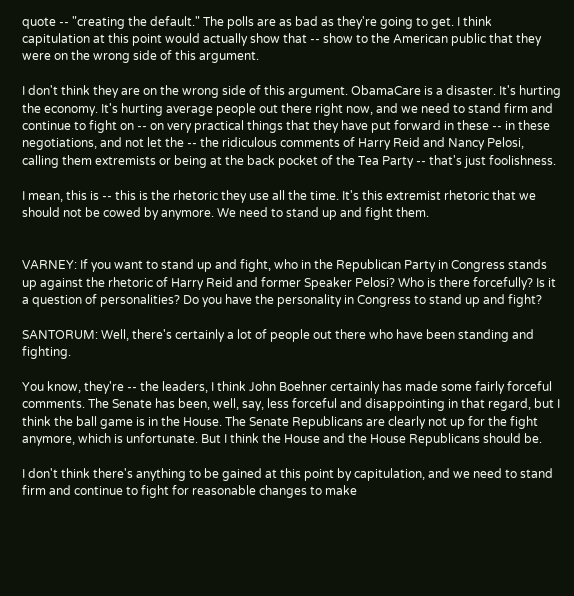quote -- "creating the default." The polls are as bad as they're going to get. I think capitulation at this point would actually show that -- show to the American public that they were on the wrong side of this argument.

I don't think they are on the wrong side of this argument. ObamaCare is a disaster. It's hurting the economy. It's hurting average people out there right now, and we need to stand firm and continue to fight on -- on very practical things that they have put forward in these -- in these negotiations, and not let the -- the ridiculous comments of Harry Reid and Nancy Pelosi, calling them extremists or being at the back pocket of the Tea Party -- that's just foolishness.

I mean, this is -- this is the rhetoric they use all the time. It's this extremist rhetoric that we should not be cowed by anymore. We need to stand up and fight them.


VARNEY: If you want to stand up and fight, who in the Republican Party in Congress stands up against the rhetoric of Harry Reid and former Speaker Pelosi? Who is there forcefully? Is it a question of personalities? Do you have the personality in Congress to stand up and fight?

SANTORUM: Well, there's certainly a lot of people out there who have been standing and fighting.

You know, they're -- the leaders, I think John Boehner certainly has made some fairly forceful comments. The Senate has been, well, say, less forceful and disappointing in that regard, but I think the ball game is in the House. The Senate Republicans are clearly not up for the fight anymore, which is unfortunate. But I think the House and the House Republicans should be.

I don't think there's anything to be gained at this point by capitulation, and we need to stand firm and continue to fight for reasonable changes to make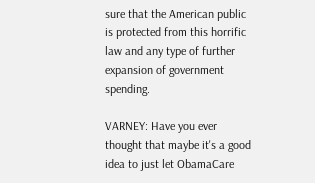sure that the American public is protected from this horrific law and any type of further expansion of government spending.

VARNEY: Have you ever thought that maybe it's a good idea to just let ObamaCare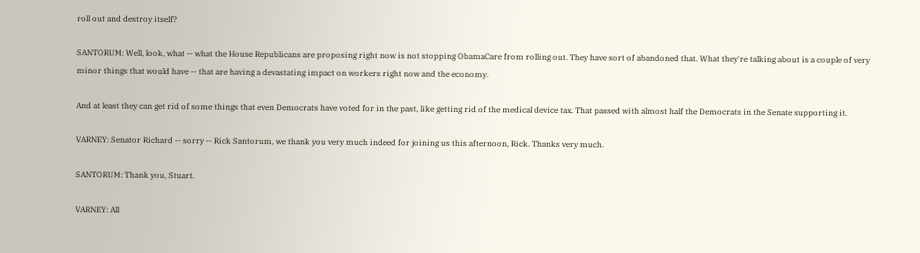roll out and destroy itself?

SANTORUM: Well, look, what -- what the House Republicans are proposing right now is not stopping ObamaCare from rolling out. They have sort of abandoned that. What they're talking about is a couple of very minor things that would have -- that are having a devastating impact on workers right now and the economy.

And at least they can get rid of some things that even Democrats have voted for in the past, like getting rid of the medical device tax. That passed with almost half the Democrats in the Senate supporting it.

VARNEY: Senator Richard -- sorry -- Rick Santorum, we thank you very much indeed for joining us this afternoon, Rick. Thanks very much.

SANTORUM: Thank you, Stuart.

VARNEY: All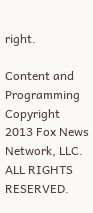right.

Content and Programming Copyright 2013 Fox News Network, LLC. ALL RIGHTS RESERVED.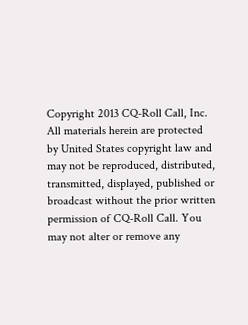Copyright 2013 CQ-Roll Call, Inc. All materials herein are protected by United States copyright law and may not be reproduced, distributed, transmitted, displayed, published or broadcast without the prior written permission of CQ-Roll Call. You may not alter or remove any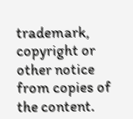trademark, copyright or other notice from copies of the content.